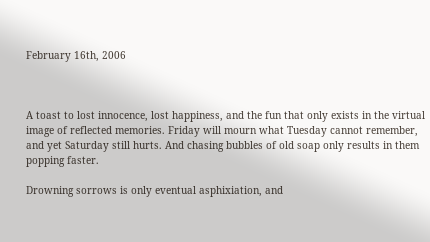February 16th, 2006



A toast to lost innocence, lost happiness, and the fun that only exists in the virtual image of reflected memories. Friday will mourn what Tuesday cannot remember, and yet Saturday still hurts. And chasing bubbles of old soap only results in them popping faster.

Drowning sorrows is only eventual asphixiation, and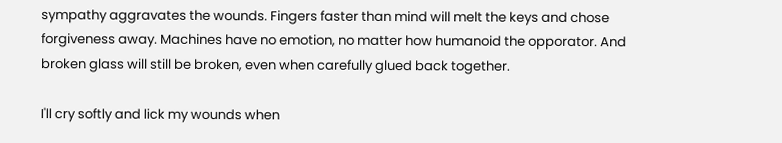sympathy aggravates the wounds. Fingers faster than mind will melt the keys and chose forgiveness away. Machines have no emotion, no matter how humanoid the opporator. And broken glass will still be broken, even when carefully glued back together.

I'll cry softly and lick my wounds when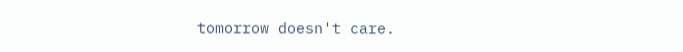tomorrow doesn't care.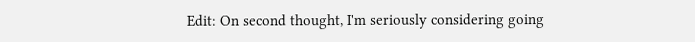Edit: On second thought, I'm seriously considering going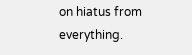on hiatus from everything.